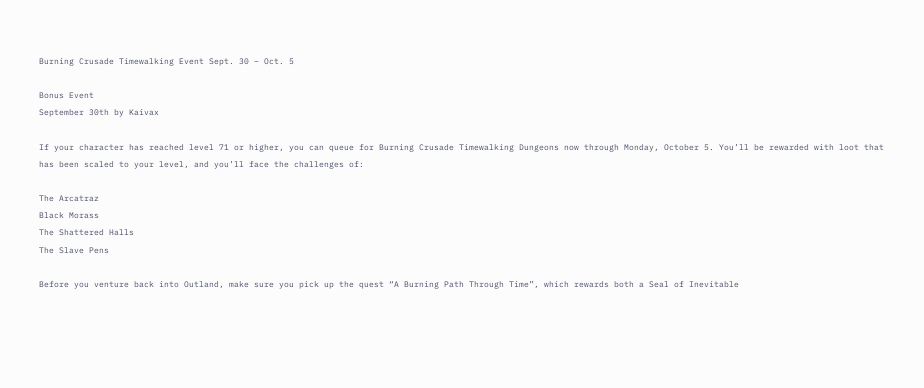Burning Crusade Timewalking Event Sept. 30 – Oct. 5

Bonus Event
September 30th by Kaivax

If your character has reached level 71 or higher, you can queue for Burning Crusade Timewalking Dungeons now through Monday, October 5. You’ll be rewarded with loot that has been scaled to your level, and you’ll face the challenges of:

The Arcatraz
Black Morass
The Shattered Halls
The Slave Pens

Before you venture back into Outland, make sure you pick up the quest “A Burning Path Through Time”, which rewards both a Seal of Inevitable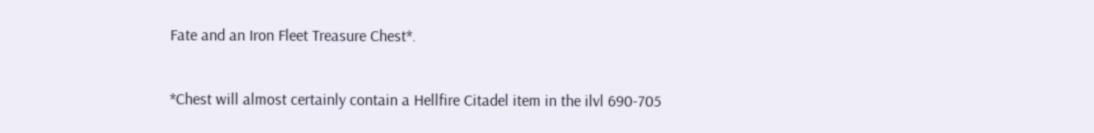Fate and an Iron Fleet Treasure Chest*.

*Chest will almost certainly contain a Hellfire Citadel item in the ilvl 690-705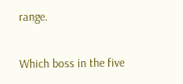range.

Which boss in the five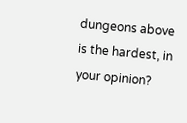dungeons above is the hardest, in your opinion?